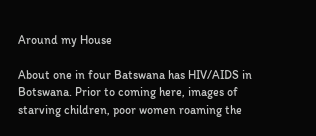Around my House

About one in four Batswana has HIV/AIDS in Botswana. Prior to coming here, images of starving children, poor women roaming the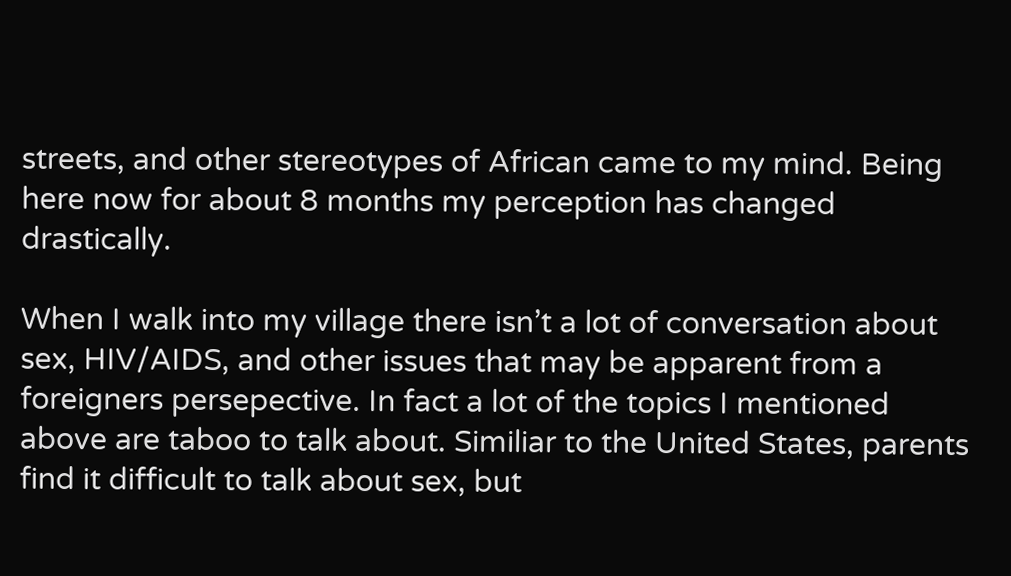streets, and other stereotypes of African came to my mind. Being here now for about 8 months my perception has changed drastically.

When I walk into my village there isn’t a lot of conversation about sex, HIV/AIDS, and other issues that may be apparent from a foreigners persepective. In fact a lot of the topics I mentioned above are taboo to talk about. Similiar to the United States, parents find it difficult to talk about sex, but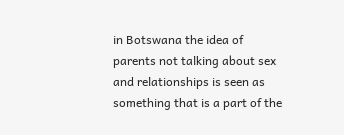in Botswana the idea of parents not talking about sex and relationships is seen as something that is a part of the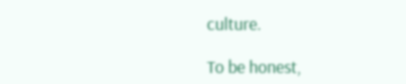culture.

To be honest,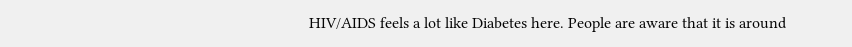HIV/AIDS feels a lot like Diabetes here. People are aware that it is around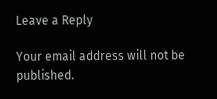Leave a Reply

Your email address will not be published.